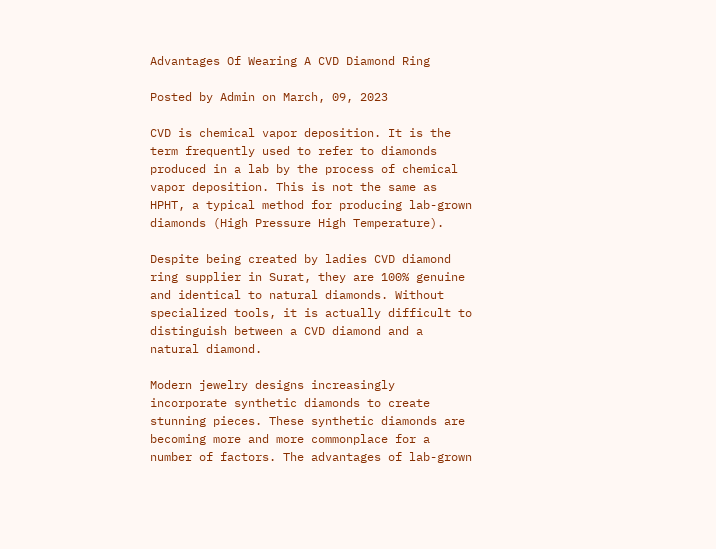Advantages Of Wearing A CVD Diamond Ring

Posted by Admin on March, 09, 2023

CVD is chemical vapor deposition. It is the term frequently used to refer to diamonds produced in a lab by the process of chemical vapor deposition. This is not the same as HPHT, a typical method for producing lab-grown diamonds (High Pressure High Temperature).

Despite being created by ladies CVD diamond ring supplier in Surat, they are 100% genuine and identical to natural diamonds. Without specialized tools, it is actually difficult to distinguish between a CVD diamond and a natural diamond.

Modern jewelry designs increasingly incorporate synthetic diamonds to create stunning pieces. These synthetic diamonds are becoming more and more commonplace for a number of factors. The advantages of lab-grown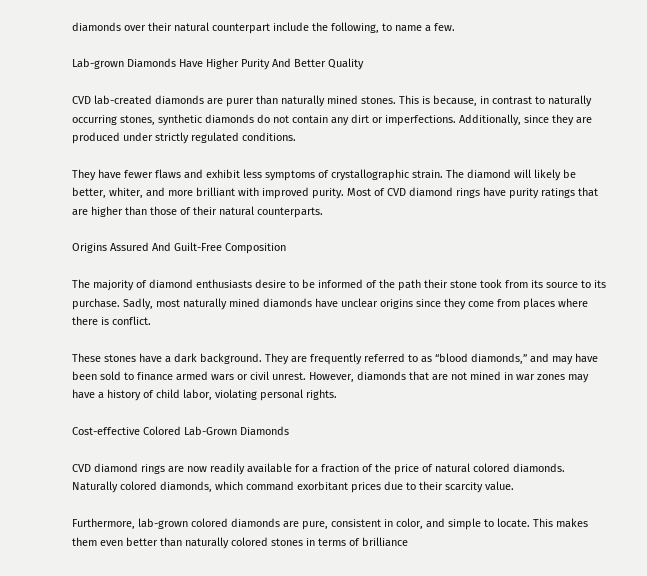diamonds over their natural counterpart include the following, to name a few.

Lab-grown Diamonds Have Higher Purity And Better Quality

CVD lab-created diamonds are purer than naturally mined stones. This is because, in contrast to naturally occurring stones, synthetic diamonds do not contain any dirt or imperfections. Additionally, since they are produced under strictly regulated conditions.

They have fewer flaws and exhibit less symptoms of crystallographic strain. The diamond will likely be better, whiter, and more brilliant with improved purity. Most of CVD diamond rings have purity ratings that are higher than those of their natural counterparts.

Origins Assured And Guilt-Free Composition

The majority of diamond enthusiasts desire to be informed of the path their stone took from its source to its purchase. Sadly, most naturally mined diamonds have unclear origins since they come from places where there is conflict.

These stones have a dark background. They are frequently referred to as “blood diamonds,” and may have been sold to finance armed wars or civil unrest. However, diamonds that are not mined in war zones may have a history of child labor, violating personal rights.

Cost-effective Colored Lab-Grown Diamonds

CVD diamond rings are now readily available for a fraction of the price of natural colored diamonds. Naturally colored diamonds, which command exorbitant prices due to their scarcity value.

Furthermore, lab-grown colored diamonds are pure, consistent in color, and simple to locate. This makes them even better than naturally colored stones in terms of brilliance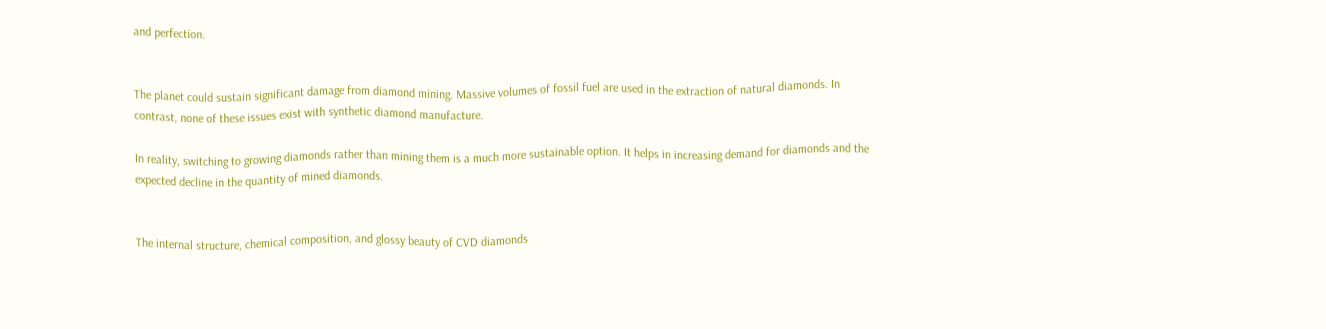and perfection.


The planet could sustain significant damage from diamond mining. Massive volumes of fossil fuel are used in the extraction of natural diamonds. In contrast, none of these issues exist with synthetic diamond manufacture.

In reality, switching to growing diamonds rather than mining them is a much more sustainable option. It helps in increasing demand for diamonds and the expected decline in the quantity of mined diamonds.


The internal structure, chemical composition, and glossy beauty of CVD diamonds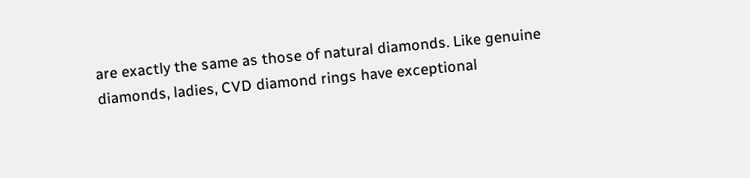are exactly the same as those of natural diamonds. Like genuine diamonds, ladies, CVD diamond rings have exceptional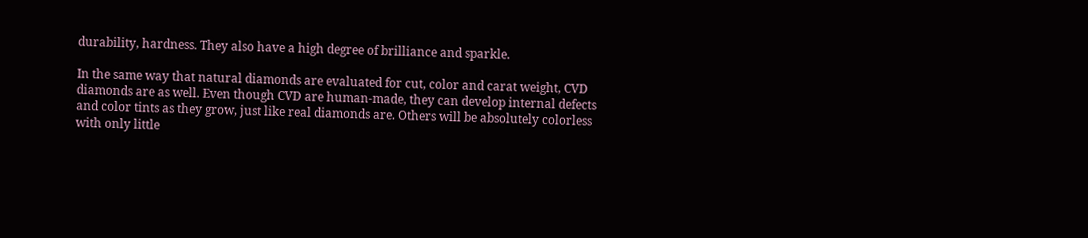durability, hardness. They also have a high degree of brilliance and sparkle.

In the same way that natural diamonds are evaluated for cut, color and carat weight, CVD diamonds are as well. Even though CVD are human-made, they can develop internal defects and color tints as they grow, just like real diamonds are. Others will be absolutely colorless with only little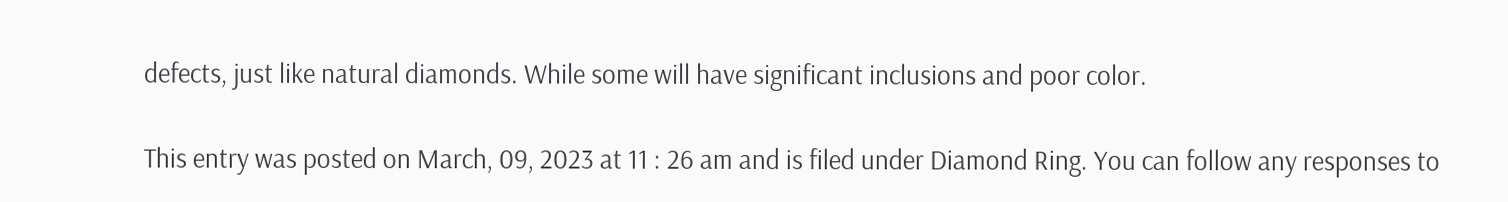defects, just like natural diamonds. While some will have significant inclusions and poor color.

This entry was posted on March, 09, 2023 at 11 : 26 am and is filed under Diamond Ring. You can follow any responses to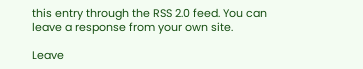this entry through the RSS 2.0 feed. You can leave a response from your own site.

Leave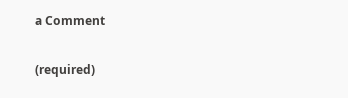a Comment

(required)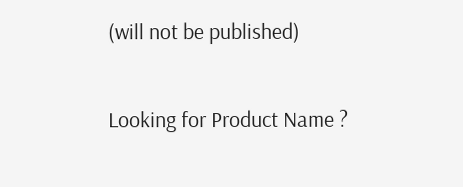(will not be published)

Looking for Product Name ?